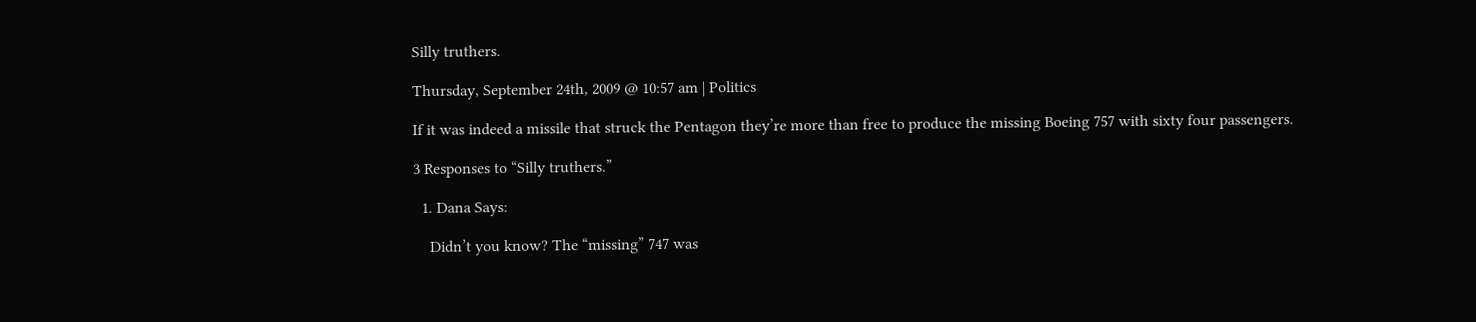Silly truthers.

Thursday, September 24th, 2009 @ 10:57 am | Politics

If it was indeed a missile that struck the Pentagon they’re more than free to produce the missing Boeing 757 with sixty four passengers.

3 Responses to “Silly truthers.”

  1. Dana Says:

    Didn’t you know? The “missing” 747 was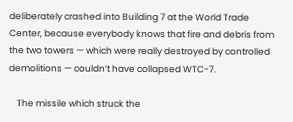deliberately crashed into Building 7 at the World Trade Center, because everybody knows that fire and debris from the two towers — which were really destroyed by controlled demolitions — couldn’t have collapsed WTC-7.

    The missile which struck the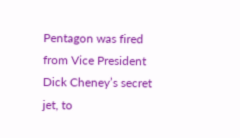Pentagon was fired from Vice President Dick Cheney’s secret jet, to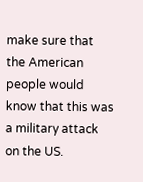make sure that the American people would know that this was a military attack on the US.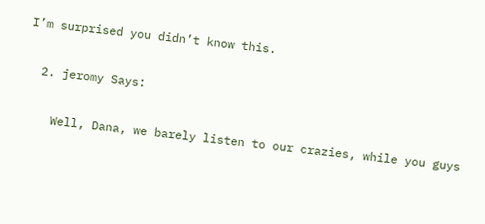I’m surprised you didn’t know this.

  2. jeromy Says:

    Well, Dana, we barely listen to our crazies, while you guys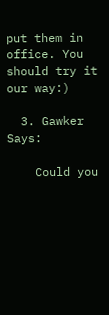put them in office. You should try it our way:)

  3. Gawker Says:

    Could you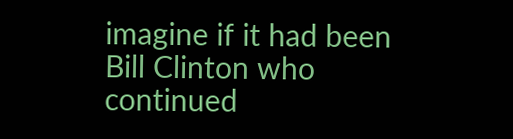imagine if it had been Bill Clinton who continued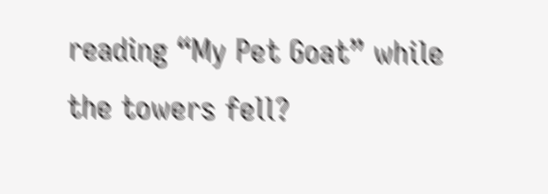reading “My Pet Goat” while the towers fell?